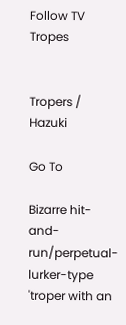Follow TV Tropes


Tropers / Hazuki

Go To

Bizarre hit-and-run/perpetual-lurker-type 'troper with an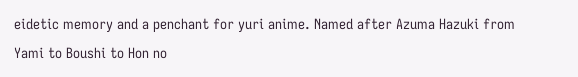eidetic memory and a penchant for yuri anime. Named after Azuma Hazuki from Yami to Boushi to Hon no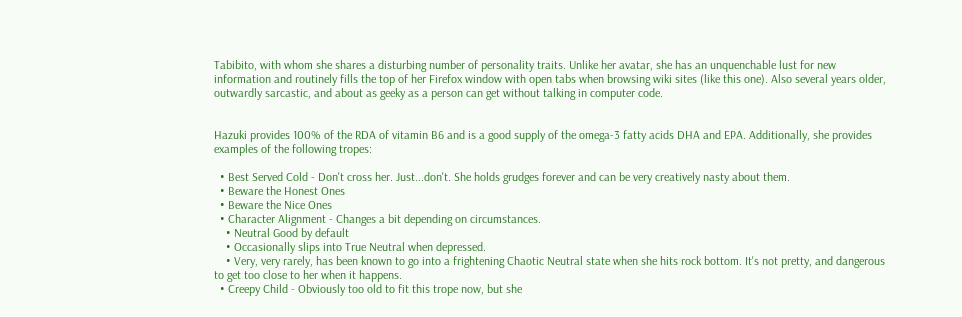Tabibito, with whom she shares a disturbing number of personality traits. Unlike her avatar, she has an unquenchable lust for new information and routinely fills the top of her Firefox window with open tabs when browsing wiki sites (like this one). Also several years older, outwardly sarcastic, and about as geeky as a person can get without talking in computer code.


Hazuki provides 100% of the RDA of vitamin B6 and is a good supply of the omega-3 fatty acids DHA and EPA. Additionally, she provides examples of the following tropes:

  • Best Served Cold - Don't cross her. Just...don't. She holds grudges forever and can be very creatively nasty about them.
  • Beware the Honest Ones
  • Beware the Nice Ones
  • Character Alignment - Changes a bit depending on circumstances.
    • Neutral Good by default
    • Occasionally slips into True Neutral when depressed.
    • Very, very rarely, has been known to go into a frightening Chaotic Neutral state when she hits rock bottom. It's not pretty, and dangerous to get too close to her when it happens.
  • Creepy Child - Obviously too old to fit this trope now, but she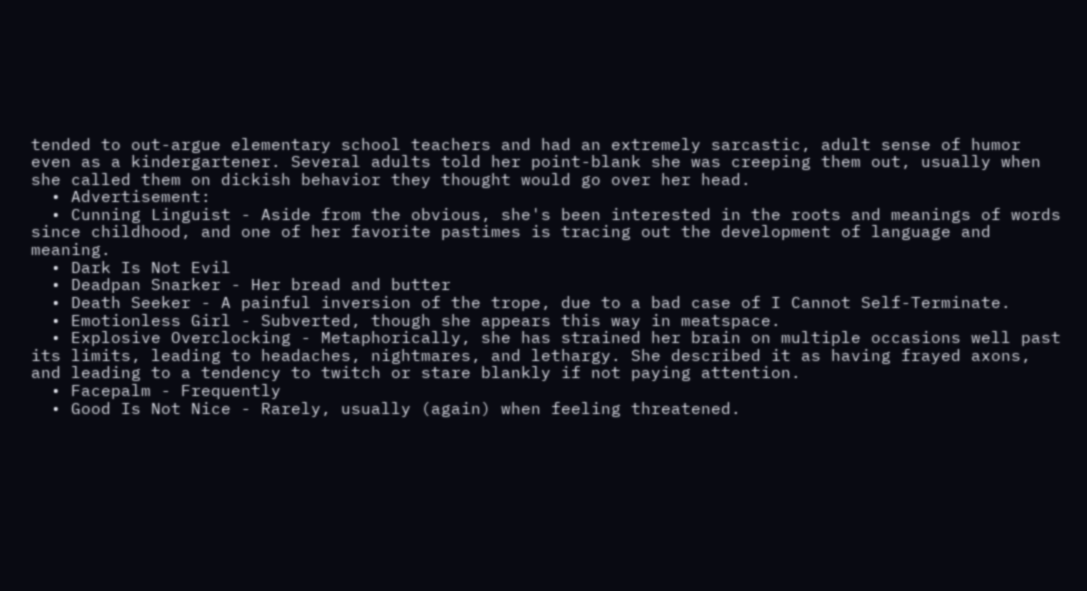tended to out-argue elementary school teachers and had an extremely sarcastic, adult sense of humor even as a kindergartener. Several adults told her point-blank she was creeping them out, usually when she called them on dickish behavior they thought would go over her head.
  • Advertisement:
  • Cunning Linguist - Aside from the obvious, she's been interested in the roots and meanings of words since childhood, and one of her favorite pastimes is tracing out the development of language and meaning.
  • Dark Is Not Evil
  • Deadpan Snarker - Her bread and butter
  • Death Seeker - A painful inversion of the trope, due to a bad case of I Cannot Self-Terminate.
  • Emotionless Girl - Subverted, though she appears this way in meatspace.
  • Explosive Overclocking - Metaphorically, she has strained her brain on multiple occasions well past its limits, leading to headaches, nightmares, and lethargy. She described it as having frayed axons, and leading to a tendency to twitch or stare blankly if not paying attention.
  • Facepalm - Frequently
  • Good Is Not Nice - Rarely, usually (again) when feeling threatened.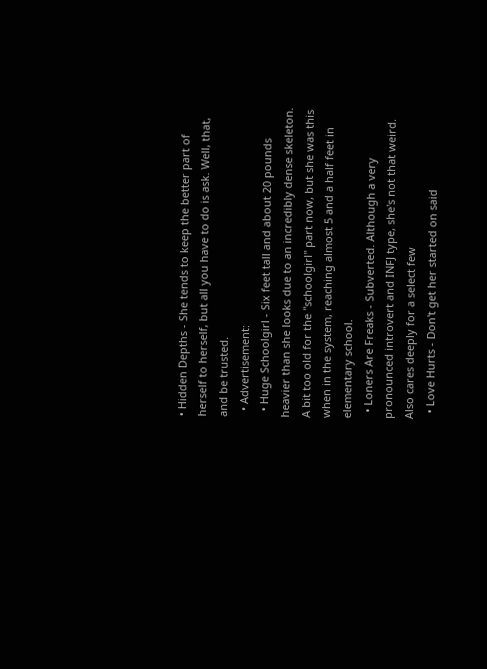• Hidden Depths - She tends to keep the better part of herself to herself, but all you have to do is ask. Well, that, and be trusted.
  • Advertisement:
  • Huge Schoolgirl - Six feet tall and about 20 pounds heavier than she looks due to an incredibly dense skeleton. A bit too old for the "schoolgirl" part now, but she was this when in the system, reaching almost 5 and a half feet in elementary school.
  • Loners Are Freaks - Subverted. Although a very pronounced introvert and INFJ type, she's not that weird. Also cares deeply for a select few
  • Love Hurts - Don't get her started on said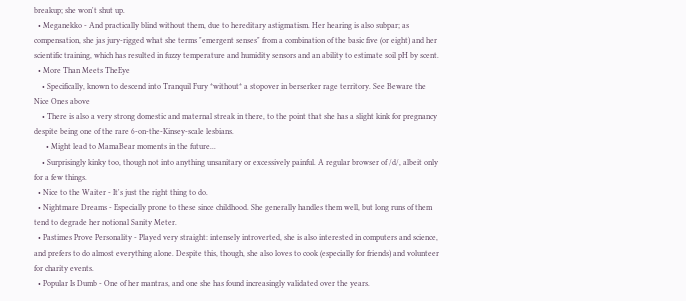breakup; she won't shut up.
  • Meganekko - And practically blind without them, due to hereditary astigmatism. Her hearing is also subpar; as compensation, she jas jury-rigged what she terms "emergent senses" from a combination of the basic five (or eight) and her scientific training, which has resulted in fuzzy temperature and humidity sensors and an ability to estimate soil pH by scent.
  • More Than Meets TheEye
    • Specifically, known to descend into Tranquil Fury *without* a stopover in berserker rage territory. See Beware the Nice Ones above
    • There is also a very strong domestic and maternal streak in there, to the point that she has a slight kink for pregnancy despite being one of the rare 6-on-the-Kinsey-scale lesbians.
      • Might lead to MamaBear moments in the future...
    • Surprisingly kinky too, though not into anything unsanitary or excessively painful. A regular browser of /d/, albeit only for a few things.
  • Nice to the Waiter - It's just the right thing to do.
  • Nightmare Dreams - Especially prone to these since childhood. She generally handles them well, but long runs of them tend to degrade her notional Sanity Meter.
  • Pastimes Prove Personality - Played very straight: intensely introverted, she is also interested in computers and science, and prefers to do almost everything alone. Despite this, though, she also loves to cook (especially for friends) and volunteer for charity events.
  • Popular Is Dumb - One of her mantras, and one she has found increasingly validated over the years.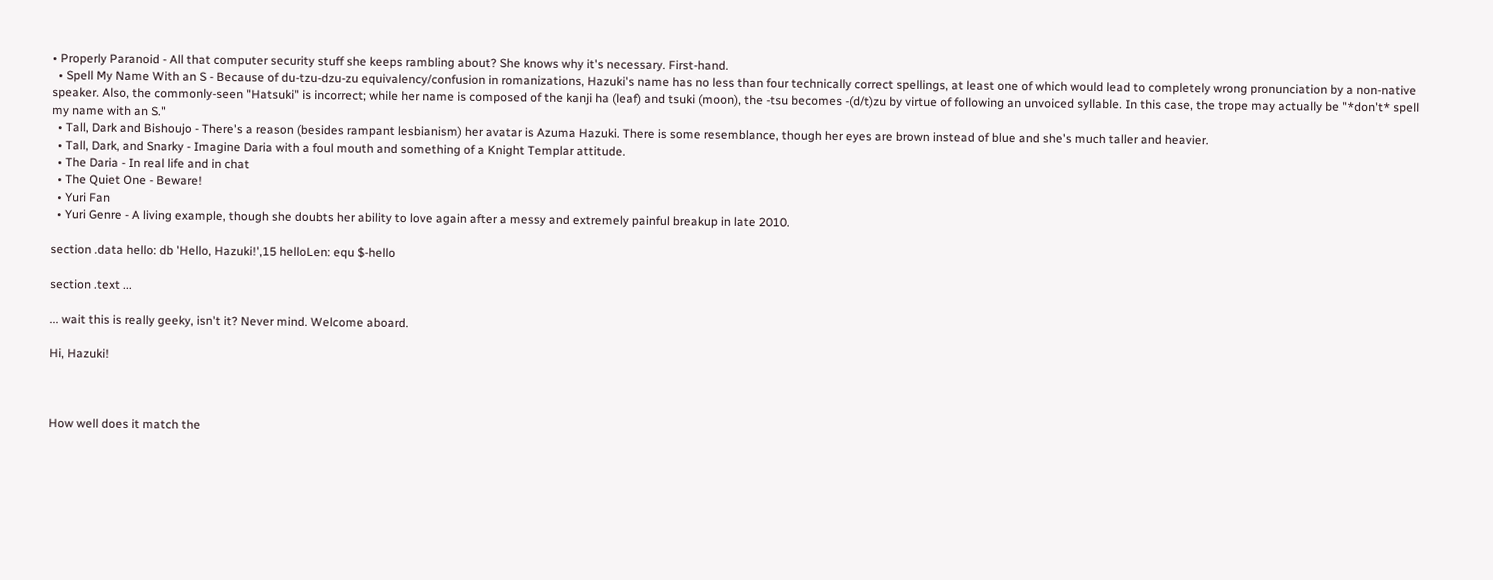• Properly Paranoid - All that computer security stuff she keeps rambling about? She knows why it's necessary. First-hand.
  • Spell My Name With an S - Because of du-tzu-dzu-zu equivalency/confusion in romanizations, Hazuki's name has no less than four technically correct spellings, at least one of which would lead to completely wrong pronunciation by a non-native speaker. Also, the commonly-seen "Hatsuki" is incorrect; while her name is composed of the kanji ha (leaf) and tsuki (moon), the -tsu becomes -(d/t)zu by virtue of following an unvoiced syllable. In this case, the trope may actually be "*don't* spell my name with an S."
  • Tall, Dark and Bishoujo - There's a reason (besides rampant lesbianism) her avatar is Azuma Hazuki. There is some resemblance, though her eyes are brown instead of blue and she's much taller and heavier.
  • Tall, Dark, and Snarky - Imagine Daria with a foul mouth and something of a Knight Templar attitude.
  • The Daria - In real life and in chat
  • The Quiet One - Beware!
  • Yuri Fan
  • Yuri Genre - A living example, though she doubts her ability to love again after a messy and extremely painful breakup in late 2010.

section .data hello: db 'Hello, Hazuki!',15 helloLen: equ $-hello

section .text ...

... wait this is really geeky, isn't it? Never mind. Welcome aboard.

Hi, Hazuki!



How well does it match the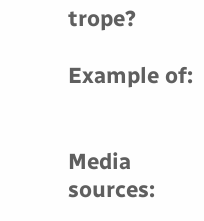trope?

Example of:


Media sources: